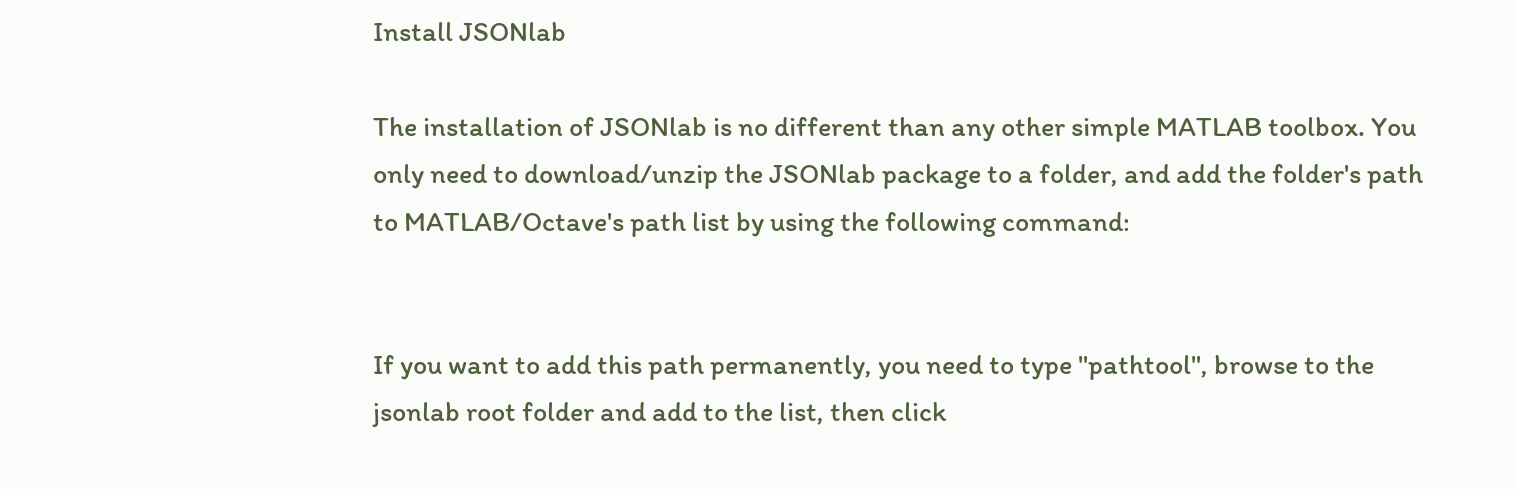Install JSONlab

The installation of JSONlab is no different than any other simple MATLAB toolbox. You only need to download/unzip the JSONlab package to a folder, and add the folder's path to MATLAB/Octave's path list by using the following command:


If you want to add this path permanently, you need to type "pathtool", browse to the jsonlab root folder and add to the list, then click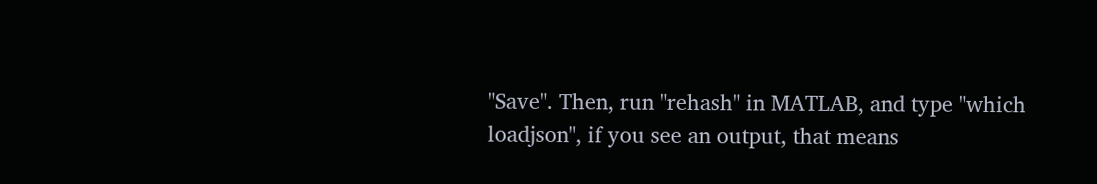"Save". Then, run "rehash" in MATLAB, and type "which loadjson", if you see an output, that means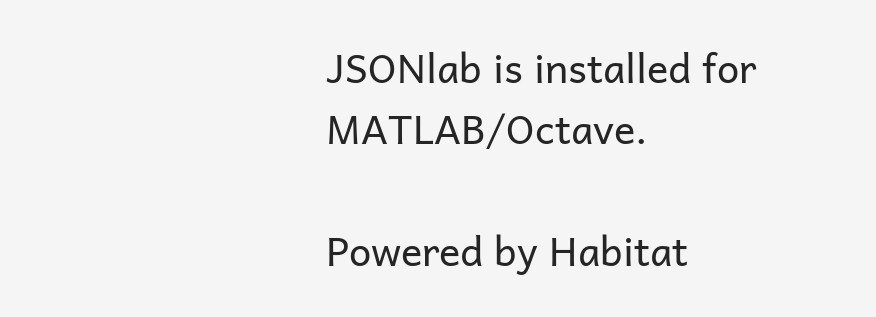JSONlab is installed for MATLAB/Octave.

Powered by Habitat